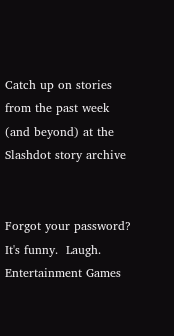Catch up on stories from the past week (and beyond) at the Slashdot story archive


Forgot your password?
It's funny.  Laugh. Entertainment Games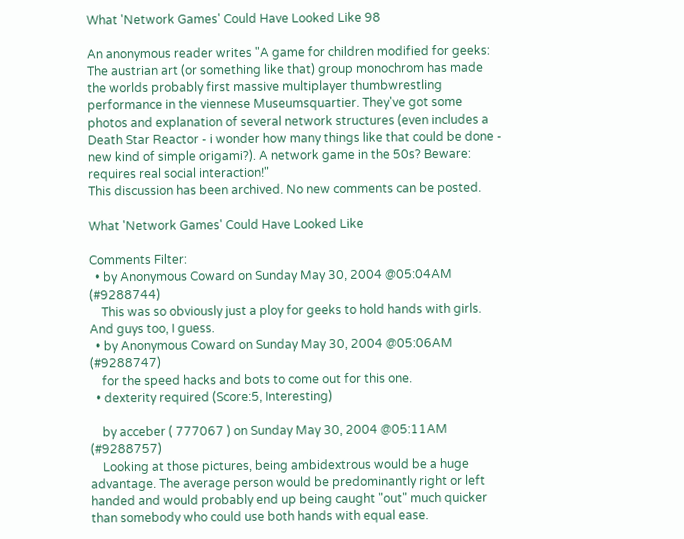What 'Network Games' Could Have Looked Like 98

An anonymous reader writes "A game for children modified for geeks: The austrian art (or something like that) group monochrom has made the worlds probably first massive multiplayer thumbwrestling performance in the viennese Museumsquartier. They've got some photos and explanation of several network structures (even includes a Death Star Reactor - i wonder how many things like that could be done - new kind of simple origami?). A network game in the 50s? Beware: requires real social interaction!"
This discussion has been archived. No new comments can be posted.

What 'Network Games' Could Have Looked Like

Comments Filter:
  • by Anonymous Coward on Sunday May 30, 2004 @05:04AM (#9288744)
    This was so obviously just a ploy for geeks to hold hands with girls. And guys too, I guess.
  • by Anonymous Coward on Sunday May 30, 2004 @05:06AM (#9288747)
    for the speed hacks and bots to come out for this one.
  • dexterity required (Score:5, Interesting)

    by acceber ( 777067 ) on Sunday May 30, 2004 @05:11AM (#9288757)
    Looking at those pictures, being ambidextrous would be a huge advantage. The average person would be predominantly right or left handed and would probably end up being caught "out" much quicker than somebody who could use both hands with equal ease.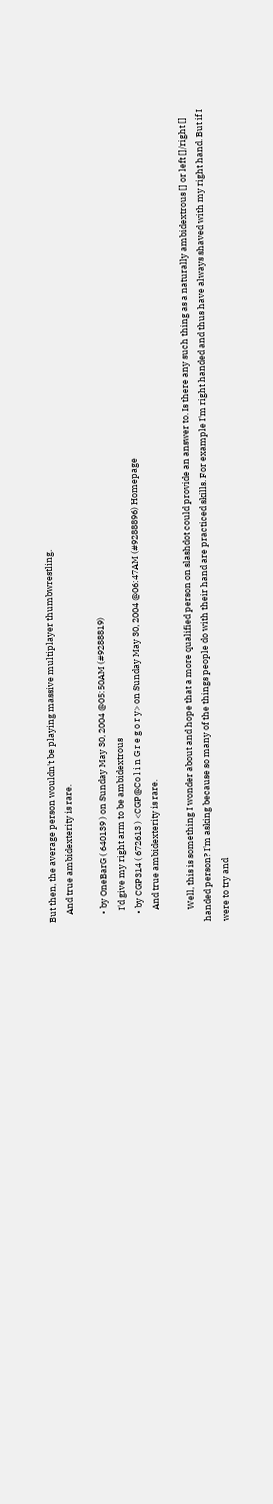But then, the average person wouldn't be playing massive multiplayer thumbwrestling.
    And true ambidexterity is rare.

    • by OneBarG ( 640139 ) on Sunday May 30, 2004 @05:50AM (#9288819)
      I'd give my right arm to be ambidextrous
    • by CGP314 ( 672613 ) <CGP@Co l i n G r e g o r y> on Sunday May 30, 2004 @06:47AM (#9288896) Homepage
      And true ambidexterity is rare.

      Well, this is something I wonder about and hope that a more qualified person on slashdot could provide an answer to. Is there any such thing as a naturally ambidextrous [] or left []/right [] handed person? I'm asking because so many of the things people do with their hand are practiced skills. For example I'm right handed and thus have always shaved with my right hand. But if I were to try and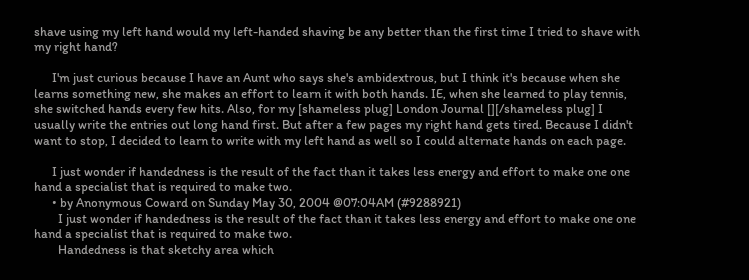shave using my left hand would my left-handed shaving be any better than the first time I tried to shave with my right hand?

      I'm just curious because I have an Aunt who says she's ambidextrous, but I think it's because when she learns something new, she makes an effort to learn it with both hands. IE, when she learned to play tennis, she switched hands every few hits. Also, for my [shameless plug] London Journal [][/shameless plug] I usually write the entries out long hand first. But after a few pages my right hand gets tired. Because I didn't want to stop, I decided to learn to write with my left hand as well so I could alternate hands on each page.

      I just wonder if handedness is the result of the fact than it takes less energy and effort to make one one hand a specialist that is required to make two.
      • by Anonymous Coward on Sunday May 30, 2004 @07:04AM (#9288921)
        I just wonder if handedness is the result of the fact than it takes less energy and effort to make one one hand a specialist that is required to make two.
        Handedness is that sketchy area which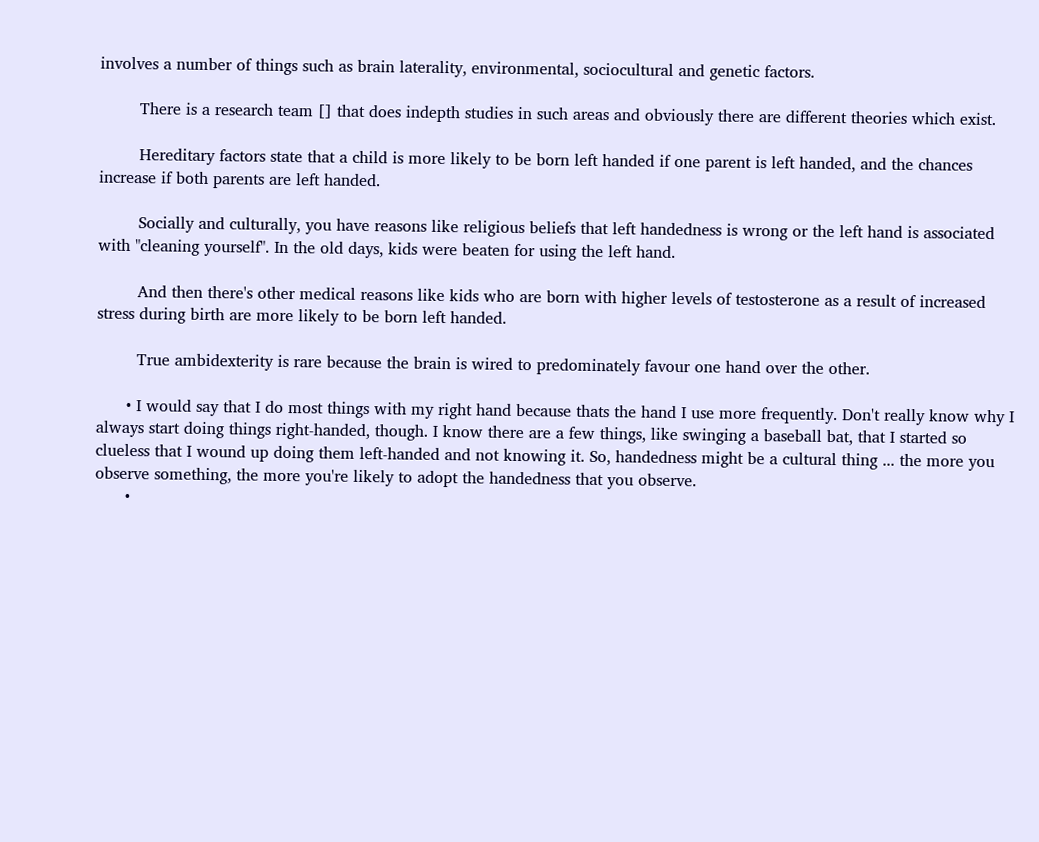involves a number of things such as brain laterality, environmental, sociocultural and genetic factors.

        There is a research team [] that does indepth studies in such areas and obviously there are different theories which exist.

        Hereditary factors state that a child is more likely to be born left handed if one parent is left handed, and the chances increase if both parents are left handed.

        Socially and culturally, you have reasons like religious beliefs that left handedness is wrong or the left hand is associated with "cleaning yourself". In the old days, kids were beaten for using the left hand.

        And then there's other medical reasons like kids who are born with higher levels of testosterone as a result of increased stress during birth are more likely to be born left handed.

        True ambidexterity is rare because the brain is wired to predominately favour one hand over the other.

      • I would say that I do most things with my right hand because thats the hand I use more frequently. Don't really know why I always start doing things right-handed, though. I know there are a few things, like swinging a baseball bat, that I started so clueless that I wound up doing them left-handed and not knowing it. So, handedness might be a cultural thing ... the more you observe something, the more you're likely to adopt the handedness that you observe.
      •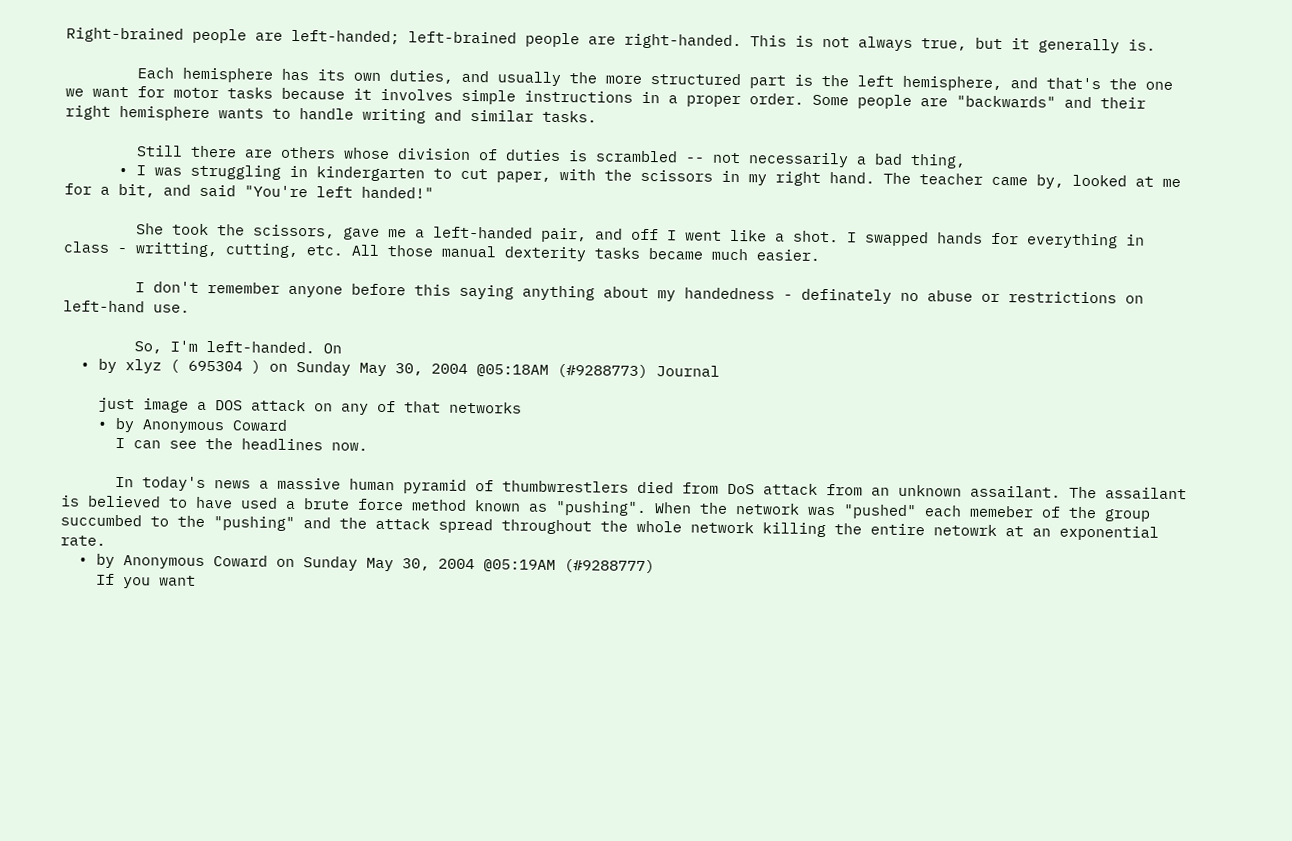Right-brained people are left-handed; left-brained people are right-handed. This is not always true, but it generally is.

        Each hemisphere has its own duties, and usually the more structured part is the left hemisphere, and that's the one we want for motor tasks because it involves simple instructions in a proper order. Some people are "backwards" and their right hemisphere wants to handle writing and similar tasks.

        Still there are others whose division of duties is scrambled -- not necessarily a bad thing,
      • I was struggling in kindergarten to cut paper, with the scissors in my right hand. The teacher came by, looked at me for a bit, and said "You're left handed!"

        She took the scissors, gave me a left-handed pair, and off I went like a shot. I swapped hands for everything in class - writting, cutting, etc. All those manual dexterity tasks became much easier.

        I don't remember anyone before this saying anything about my handedness - definately no abuse or restrictions on left-hand use.

        So, I'm left-handed. On
  • by xlyz ( 695304 ) on Sunday May 30, 2004 @05:18AM (#9288773) Journal

    just image a DOS attack on any of that networks
    • by Anonymous Coward
      I can see the headlines now.

      In today's news a massive human pyramid of thumbwrestlers died from DoS attack from an unknown assailant. The assailant is believed to have used a brute force method known as "pushing". When the network was "pushed" each memeber of the group succumbed to the "pushing" and the attack spread throughout the whole network killing the entire netowrk at an exponential rate.
  • by Anonymous Coward on Sunday May 30, 2004 @05:19AM (#9288777)
    If you want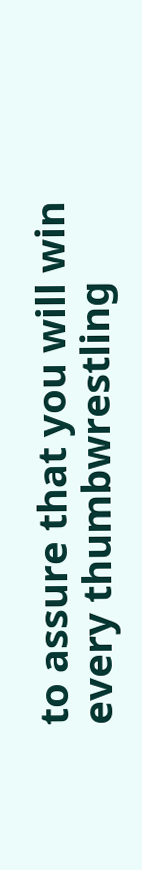to assure that you will win every thumbwrestling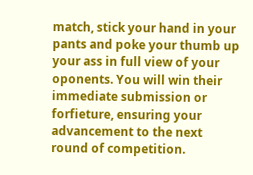match, stick your hand in your pants and poke your thumb up your ass in full view of your oponents. You will win their immediate submission or forfieture, ensuring your advancement to the next round of competition.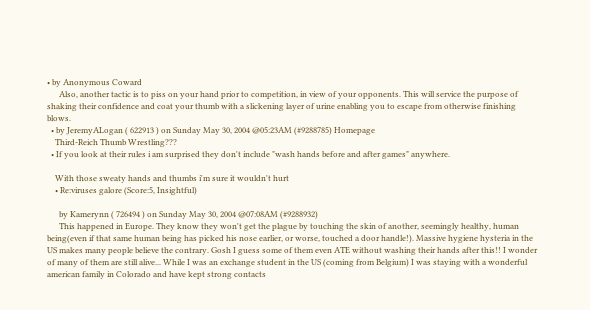• by Anonymous Coward
      Also, another tactic is to piss on your hand prior to competition, in view of your opponents. This will service the purpose of shaking their confidence and coat your thumb with a slickening layer of urine enabling you to escape from otherwise finishing blows.
  • by JeremyALogan ( 622913 ) on Sunday May 30, 2004 @05:23AM (#9288785) Homepage
    Third-Reich Thumb Wrestling???
  • If you look at their rules i am surprised they don't include "wash hands before and after games" anywhere.

    With those sweaty hands and thumbs i'm sure it wouldn't hurt
    • Re:viruses galore (Score:5, Insightful)

      by Kamerynn ( 726494 ) on Sunday May 30, 2004 @07:08AM (#9288932)
      This happened in Europe. They know they won't get the plague by touching the skin of another, seemingly healthy, human being(even if that same human being has picked his nose earlier, or worse, touched a door handle!). Massive hygiene hysteria in the US makes many people believe the contrary. Gosh I guess some of them even ATE without washing their hands after this!! I wonder of many of them are still alive... While I was an exchange student in the US (coming from Belgium) I was staying with a wonderful american family in Colorado and have kept strong contacts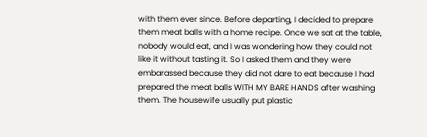with them ever since. Before departing, I decided to prepare them meat balls with a home recipe. Once we sat at the table, nobody would eat, and I was wondering how they could not like it without tasting it. So I asked them and they were embarassed because they did not dare to eat because I had prepared the meat balls WITH MY BARE HANDS after washing them. The housewife usually put plastic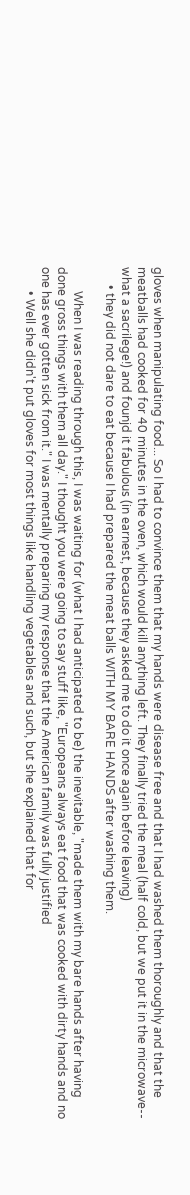gloves when manipulating food... So I had to convince them that my hands were disease free and that I had washed them thoroughly and that the meatballs had cooked for 40 minutes in the oven, which would kill anything left. They finally tried the meal (half cold, but we put it in the microwave-- what a sacrilege!) and founjd it fabulous (in earnest, because they asked me to do it once again before leaving)
      • they did not dare to eat because I had prepared the meat balls WITH MY BARE HANDS after washing them.

        When I was reading through this, I was waiting for (what I had anticipated to be) the inevitable, "made them with my bare hands after having done gross things with them all day." I thought you were going to say stuff like, "Europeans always eat food that was cooked with dirty hands and no one has ever gotten sick from it." I was mentally preparing my response that the American family was fully justified
        • Well she didn't put gloves for most things like handling vegetables and such, but she explained that for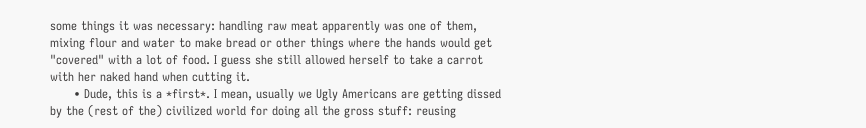some things it was necessary: handling raw meat apparently was one of them, mixing flour and water to make bread or other things where the hands would get "covered" with a lot of food. I guess she still allowed herself to take a carrot with her naked hand when cutting it.
      • Dude, this is a *first*. I mean, usually we Ugly Americans are getting dissed by the (rest of the) civilized world for doing all the gross stuff: reusing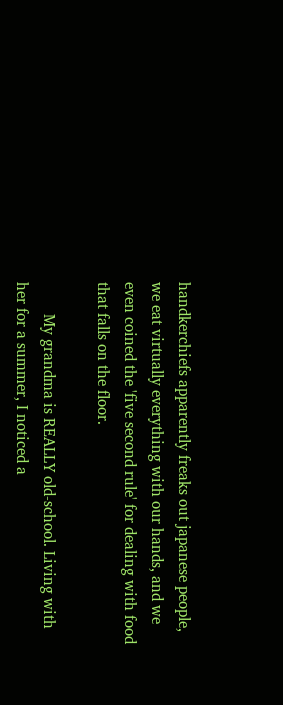handkerchiefs apparently freaks out japanese people, we eat virtually everything with our hands, and we even coined the 'five second rule' for dealing with food that falls on the floor.

        My grandma is REALLY old-school. Living with her for a summer, I noticed a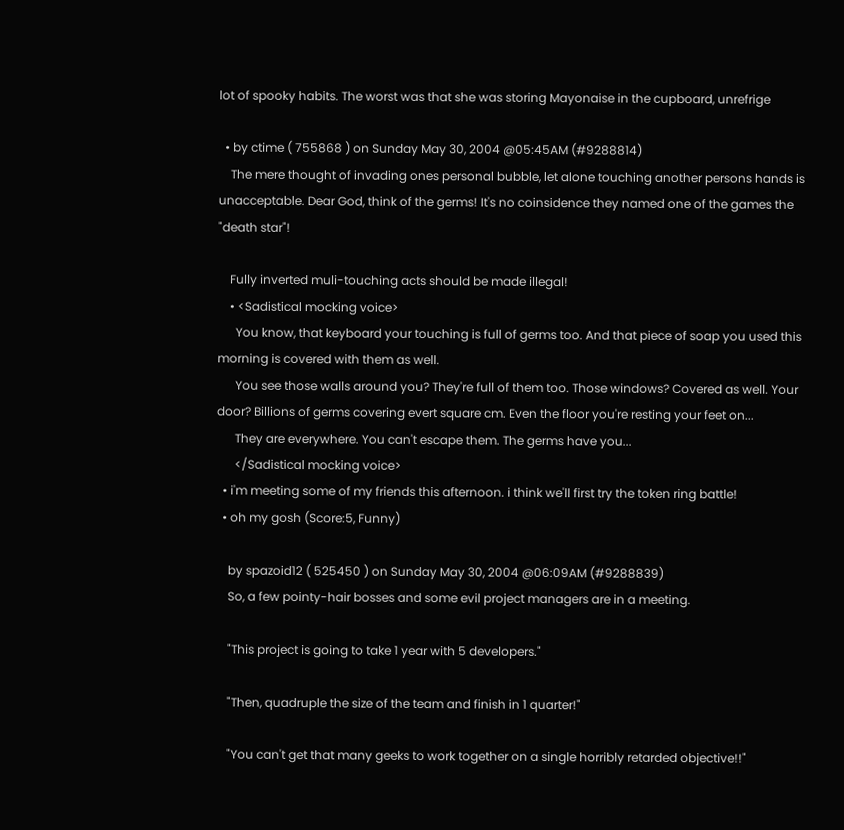lot of spooky habits. The worst was that she was storing Mayonaise in the cupboard, unrefrige

  • by ctime ( 755868 ) on Sunday May 30, 2004 @05:45AM (#9288814)
    The mere thought of invading ones personal bubble, let alone touching another persons hands is unacceptable. Dear God, think of the germs! It's no coinsidence they named one of the games the "death star"!

    Fully inverted muli-touching acts should be made illegal!
    • <Sadistical mocking voice>
      You know, that keyboard your touching is full of germs too. And that piece of soap you used this morning is covered with them as well.
      You see those walls around you? They're full of them too. Those windows? Covered as well. Your door? Billions of germs covering evert square cm. Even the floor you're resting your feet on...
      They are everywhere. You can't escape them. The germs have you...
      </Sadistical mocking voice>
  • i'm meeting some of my friends this afternoon. i think we'll first try the token ring battle!
  • oh my gosh (Score:5, Funny)

    by spazoid12 ( 525450 ) on Sunday May 30, 2004 @06:09AM (#9288839)
    So, a few pointy-hair bosses and some evil project managers are in a meeting.

    "This project is going to take 1 year with 5 developers."

    "Then, quadruple the size of the team and finish in 1 quarter!"

    "You can't get that many geeks to work together on a single horribly retarded objective!!"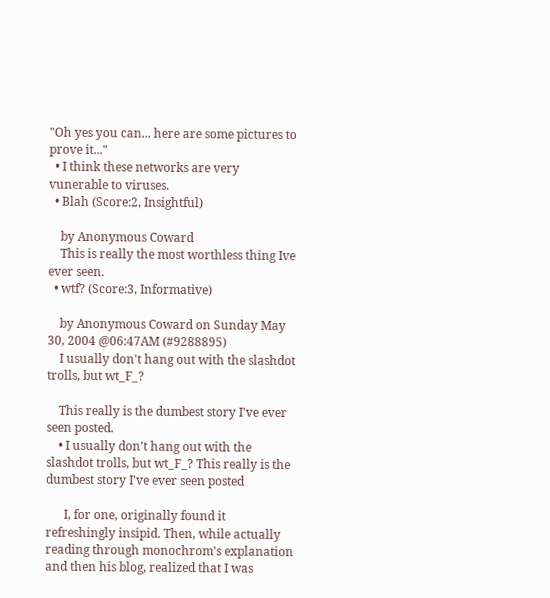"Oh yes you can... here are some pictures to prove it..."
  • I think these networks are very vunerable to viruses.
  • Blah (Score:2, Insightful)

    by Anonymous Coward
    This is really the most worthless thing Ive ever seen.
  • wtf? (Score:3, Informative)

    by Anonymous Coward on Sunday May 30, 2004 @06:47AM (#9288895)
    I usually don't hang out with the slashdot trolls, but wt_F_?

    This really is the dumbest story I've ever seen posted.
    • I usually don't hang out with the slashdot trolls, but wt_F_? This really is the dumbest story I've ever seen posted

      I, for one, originally found it refreshingly insipid. Then, while actually reading through monochrom's explanation and then his blog, realized that I was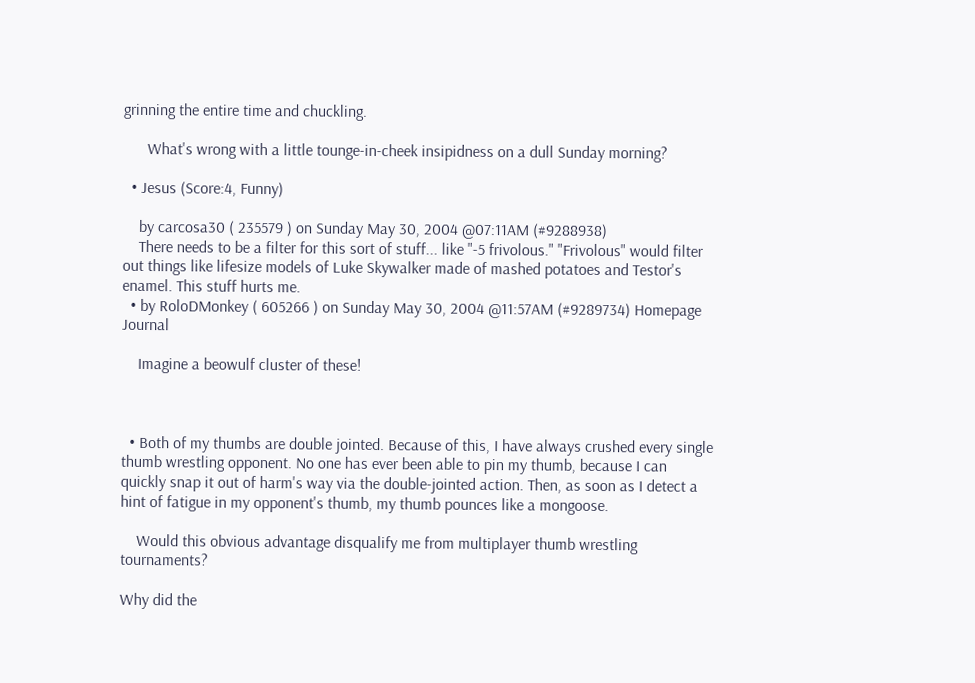grinning the entire time and chuckling.

      What's wrong with a little tounge-in-cheek insipidness on a dull Sunday morning?

  • Jesus (Score:4, Funny)

    by carcosa30 ( 235579 ) on Sunday May 30, 2004 @07:11AM (#9288938)
    There needs to be a filter for this sort of stuff... like "-5 frivolous." "Frivolous" would filter out things like lifesize models of Luke Skywalker made of mashed potatoes and Testor's enamel. This stuff hurts me.
  • by RoloDMonkey ( 605266 ) on Sunday May 30, 2004 @11:57AM (#9289734) Homepage Journal

    Imagine a beowulf cluster of these!



  • Both of my thumbs are double jointed. Because of this, I have always crushed every single thumb wrestling opponent. No one has ever been able to pin my thumb, because I can quickly snap it out of harm's way via the double-jointed action. Then, as soon as I detect a hint of fatigue in my opponent's thumb, my thumb pounces like a mongoose.

    Would this obvious advantage disqualify me from multiplayer thumb wrestling tournaments?

Why did the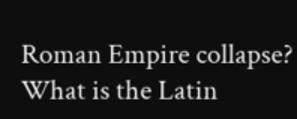Roman Empire collapse? What is the Latin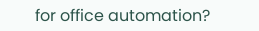for office automation?